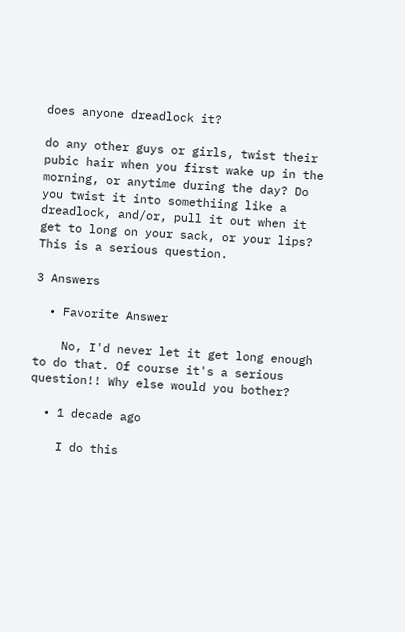does anyone dreadlock it?

do any other guys or girls, twist their pubic hair when you first wake up in the morning, or anytime during the day? Do you twist it into somethiing like a dreadlock, and/or, pull it out when it get to long on your sack, or your lips? This is a serious question.

3 Answers

  • Favorite Answer

    No, I'd never let it get long enough to do that. Of course it's a serious question!! Why else would you bother?

  • 1 decade ago

    I do this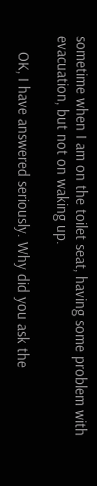sometime when I am on the toilet seat, having some problem with evacuation, but not on waking up.

    OK, I have answered seriously. Why did you ask the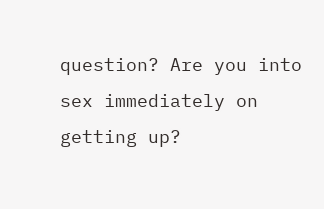question? Are you into sex immediately on getting up?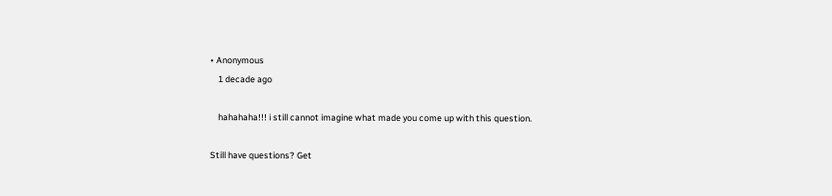• Anonymous
    1 decade ago

    hahahaha!!! i still cannot imagine what made you come up with this question.

Still have questions? Get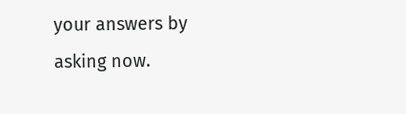your answers by asking now.